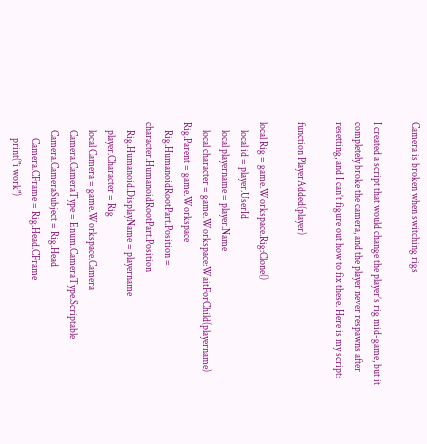Camera is broken when switching rigs

I created a script that would change the player’s rig mid-game, but it completely broke the camera, and the player never respawns after resetting, and I can’t figure out how to fix these. Here is my script:

function PlayerAdded(player)

local Rig = game.Workspace.Rig:Clone()
    local id = player.UserId
    local playername = player.Name
    local character = game.Workspace:WaitForChild(playername)
Rig.Parent = game.Workspace
    Rig.HumanoidRootPart.Position = character.HumanoidRootPart.Position
    Rig.Humanoid.DisplayName = playername
    player.Character = Rig
    local Camera = game.Workspace.Camera
    Camera.CameraType = Enum.CameraType.Scriptable
    Camera.CameraSubject = Rig.Head
        Camera.CFrame = Rig.Head.CFrame
        print("i work")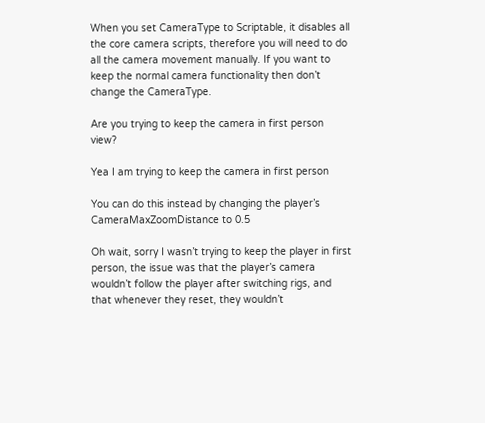When you set CameraType to Scriptable, it disables all the core camera scripts, therefore you will need to do all the camera movement manually. If you want to keep the normal camera functionality then don’t change the CameraType.

Are you trying to keep the camera in first person view?

Yea I am trying to keep the camera in first person

You can do this instead by changing the player’s CameraMaxZoomDistance to 0.5

Oh wait, sorry I wasn’t trying to keep the player in first person, the issue was that the player’s camera wouldn’t follow the player after switching rigs, and that whenever they reset, they wouldn’t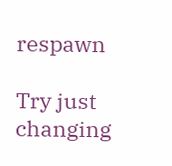respawn

Try just changing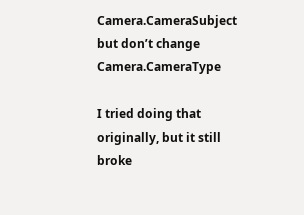Camera.CameraSubject but don’t change Camera.CameraType

I tried doing that originally, but it still broke